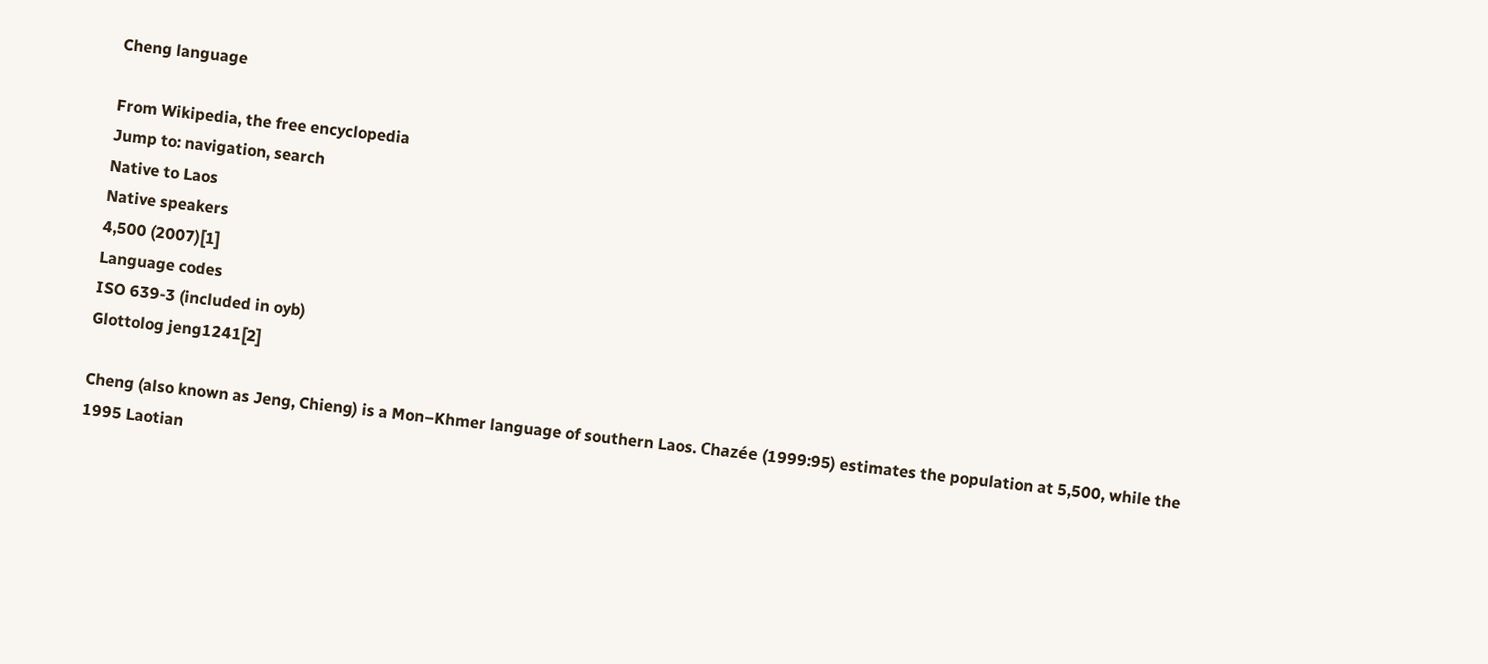Cheng language

From Wikipedia, the free encyclopedia
Jump to: navigation, search
Native to Laos
Native speakers
4,500 (2007)[1]
Language codes
ISO 639-3 (included in oyb)
Glottolog jeng1241[2]

Cheng (also known as Jeng, Chieng) is a Mon–Khmer language of southern Laos. Chazée (1999:95) estimates the population at 5,500, while the 1995 Laotian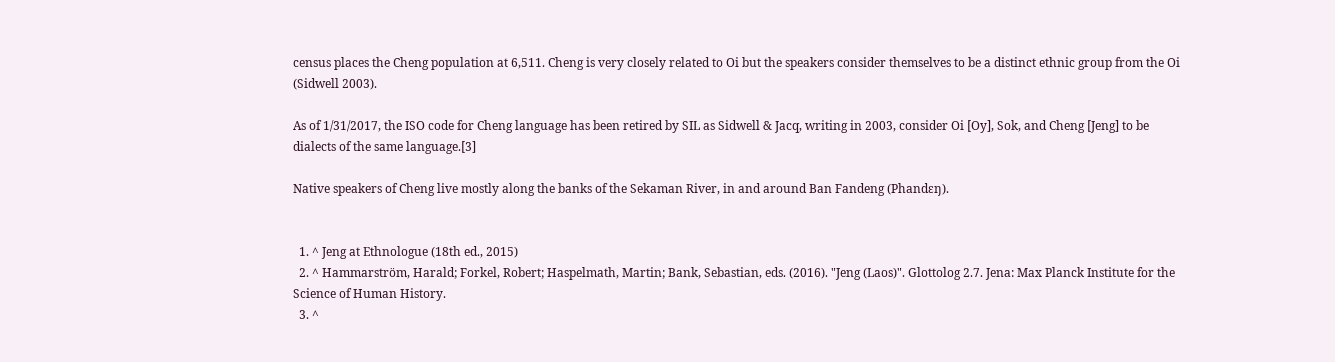census places the Cheng population at 6,511. Cheng is very closely related to Oi but the speakers consider themselves to be a distinct ethnic group from the Oi (Sidwell 2003).

As of 1/31/2017, the ISO code for Cheng language has been retired by SIL as Sidwell & Jacq, writing in 2003, consider Oi [Oy], Sok, and Cheng [Jeng] to be dialects of the same language.[3]

Native speakers of Cheng live mostly along the banks of the Sekaman River, in and around Ban Fandeng (Phandɛŋ).


  1. ^ Jeng at Ethnologue (18th ed., 2015)
  2. ^ Hammarström, Harald; Forkel, Robert; Haspelmath, Martin; Bank, Sebastian, eds. (2016). "Jeng (Laos)". Glottolog 2.7. Jena: Max Planck Institute for the Science of Human History.
  3. ^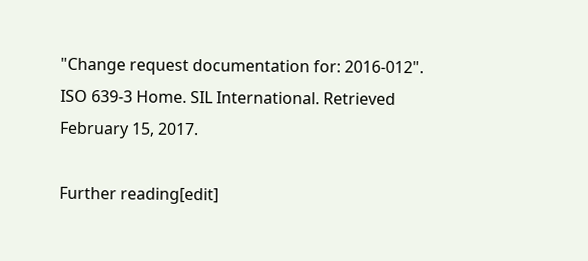"Change request documentation for: 2016-012". ISO 639-3 Home. SIL International. Retrieved February 15, 2017.

Further reading[edit]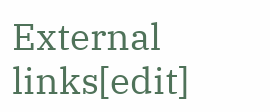External links[edit]